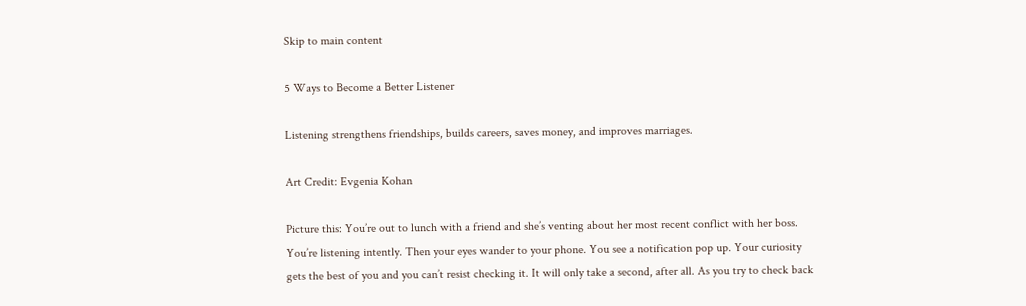Skip to main content

5 Ways to Become a Better Listener

Listening strengthens friendships, builds careers, saves money, and improves marriages.

Art Credit: Evgenia Kohan

Picture this: You’re out to lunch with a friend and she’s venting about her most recent conflict with her boss. You’re listening intently. Then your eyes wander to your phone. You see a notification pop up. Your curiosity gets the best of you and you can’t resist checking it. It will only take a second, after all. As you try to check back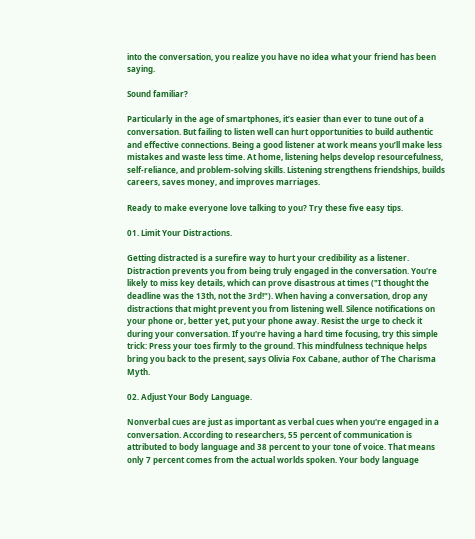into the conversation, you realize you have no idea what your friend has been saying.

Sound familiar?

Particularly in the age of smartphones, it’s easier than ever to tune out of a conversation. But failing to listen well can hurt opportunities to build authentic and effective connections. Being a good listener at work means you’ll make less mistakes and waste less time. At home, listening helps develop resourcefulness, self-reliance, and problem-solving skills. Listening strengthens friendships, builds careers, saves money, and improves marriages.

Ready to make everyone love talking to you? Try these five easy tips.

01. Limit Your Distractions.

Getting distracted is a surefire way to hurt your credibility as a listener. Distraction prevents you from being truly engaged in the conversation. You're likely to miss key details, which can prove disastrous at times ("I thought the deadline was the 13th, not the 3rd!"). When having a conversation, drop any distractions that might prevent you from listening well. Silence notifications on your phone or, better yet, put your phone away. Resist the urge to check it during your conversation. If you're having a hard time focusing, try this simple trick: Press your toes firmly to the ground. This mindfulness technique helps bring you back to the present, says Olivia Fox Cabane, author of The Charisma Myth.

02. Adjust Your Body Language.

Nonverbal cues are just as important as verbal cues when you're engaged in a conversation. According to researchers, 55 percent of communication is attributed to body language and 38 percent to your tone of voice. That means only 7 percent comes from the actual worlds spoken. Your body language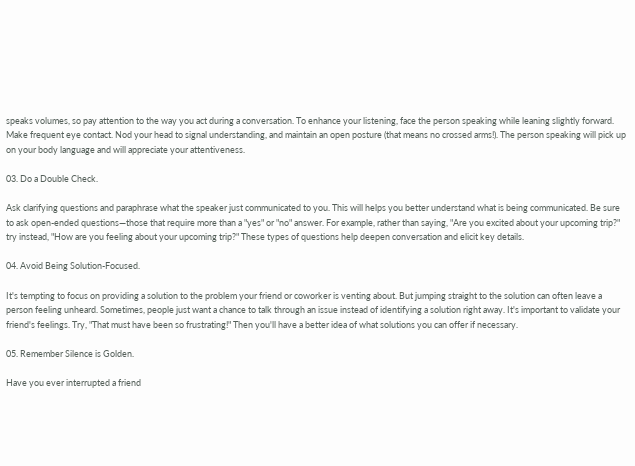speaks volumes, so pay attention to the way you act during a conversation. To enhance your listening, face the person speaking while leaning slightly forward. Make frequent eye contact. Nod your head to signal understanding, and maintain an open posture (that means no crossed arms!). The person speaking will pick up on your body language and will appreciate your attentiveness.

03. Do a Double Check.

Ask clarifying questions and paraphrase what the speaker just communicated to you. This will helps you better understand what is being communicated. Be sure to ask open-ended questions—those that require more than a "yes" or "no" answer. For example, rather than saying, "Are you excited about your upcoming trip?" try instead, "How are you feeling about your upcoming trip?" These types of questions help deepen conversation and elicit key details.

04. Avoid Being Solution-Focused.

It's tempting to focus on providing a solution to the problem your friend or coworker is venting about. But jumping straight to the solution can often leave a person feeling unheard. Sometimes, people just want a chance to talk through an issue instead of identifying a solution right away. It's important to validate your friend's feelings. Try, "That must have been so frustrating!" Then you'll have a better idea of what solutions you can offer if necessary.

05. Remember Silence is Golden.

Have you ever interrupted a friend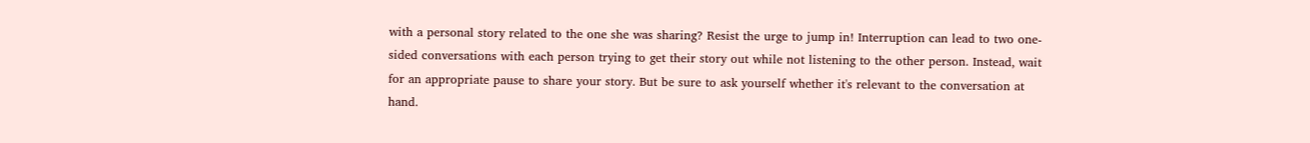with a personal story related to the one she was sharing? Resist the urge to jump in! Interruption can lead to two one-sided conversations with each person trying to get their story out while not listening to the other person. Instead, wait for an appropriate pause to share your story. But be sure to ask yourself whether it's relevant to the conversation at hand.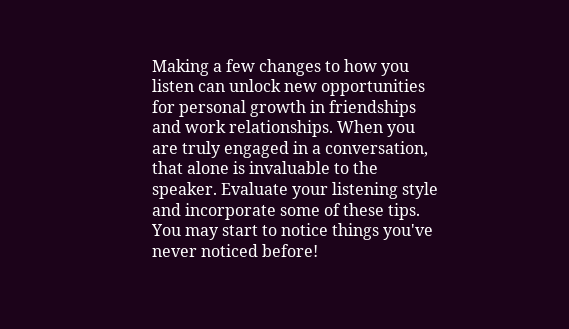Making a few changes to how you listen can unlock new opportunities for personal growth in friendships and work relationships. When you are truly engaged in a conversation, that alone is invaluable to the speaker. Evaluate your listening style and incorporate some of these tips. You may start to notice things you've never noticed before!